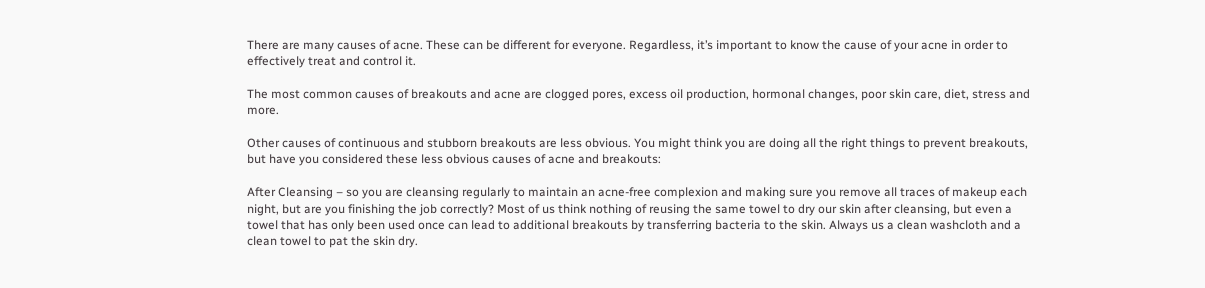There are many causes of acne. These can be different for everyone. Regardless, it’s important to know the cause of your acne in order to effectively treat and control it.

The most common causes of breakouts and acne are clogged pores, excess oil production, hormonal changes, poor skin care, diet, stress and more.

Other causes of continuous and stubborn breakouts are less obvious. You might think you are doing all the right things to prevent breakouts, but have you considered these less obvious causes of acne and breakouts:

After Cleansing – so you are cleansing regularly to maintain an acne-free complexion and making sure you remove all traces of makeup each night, but are you finishing the job correctly? Most of us think nothing of reusing the same towel to dry our skin after cleansing, but even a towel that has only been used once can lead to additional breakouts by transferring bacteria to the skin. Always us a clean washcloth and a clean towel to pat the skin dry.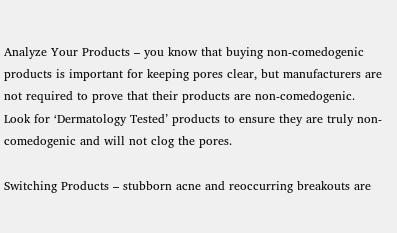Analyze Your Products – you know that buying non-comedogenic products is important for keeping pores clear, but manufacturers are not required to prove that their products are non-comedogenic. Look for ‘Dermatology Tested’ products to ensure they are truly non-comedogenic and will not clog the pores.

Switching Products – stubborn acne and reoccurring breakouts are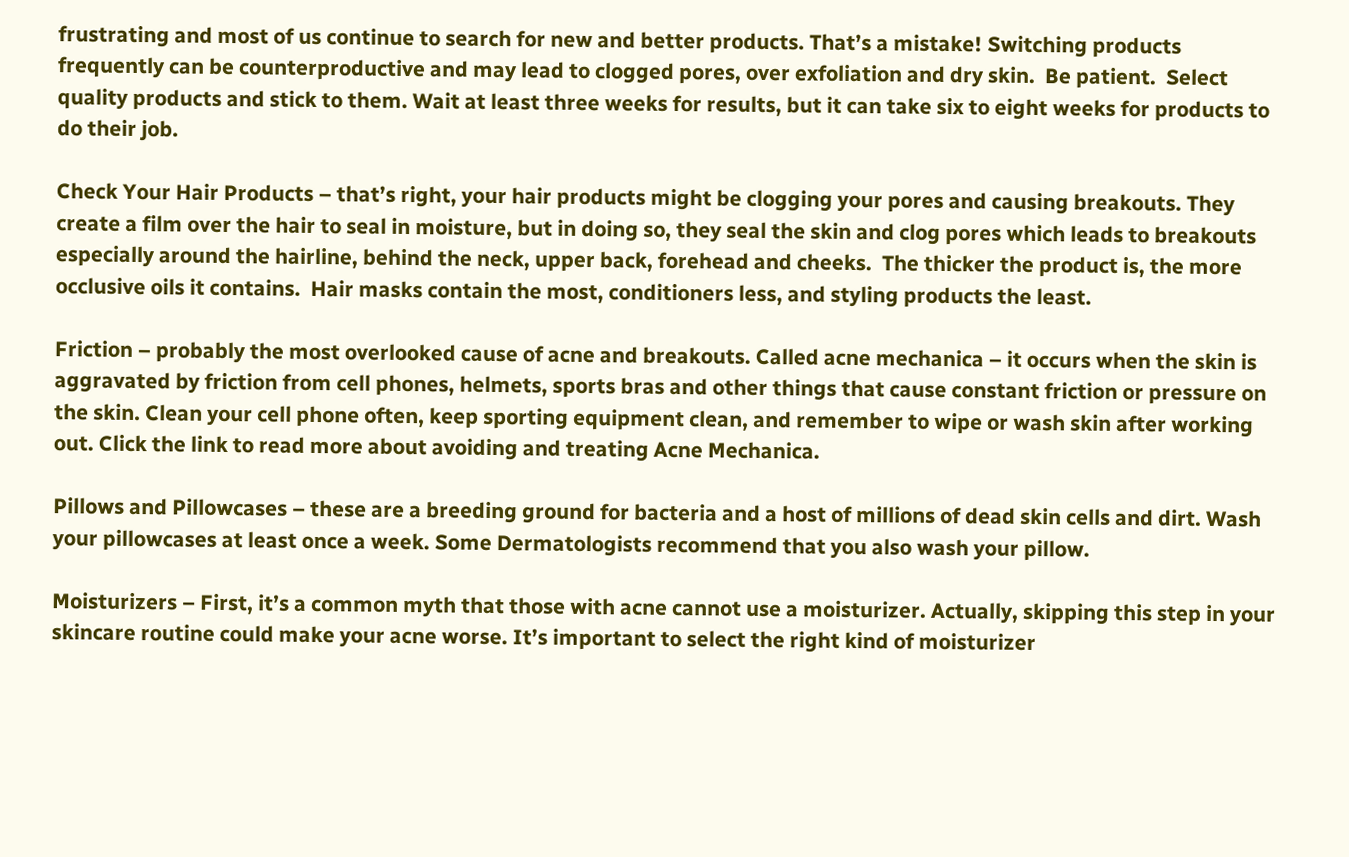frustrating and most of us continue to search for new and better products. That’s a mistake! Switching products frequently can be counterproductive and may lead to clogged pores, over exfoliation and dry skin.  Be patient.  Select quality products and stick to them. Wait at least three weeks for results, but it can take six to eight weeks for products to do their job.

Check Your Hair Products – that’s right, your hair products might be clogging your pores and causing breakouts. They create a film over the hair to seal in moisture, but in doing so, they seal the skin and clog pores which leads to breakouts especially around the hairline, behind the neck, upper back, forehead and cheeks.  The thicker the product is, the more occlusive oils it contains.  Hair masks contain the most, conditioners less, and styling products the least.

Friction – probably the most overlooked cause of acne and breakouts. Called acne mechanica – it occurs when the skin is aggravated by friction from cell phones, helmets, sports bras and other things that cause constant friction or pressure on the skin. Clean your cell phone often, keep sporting equipment clean, and remember to wipe or wash skin after working out. Click the link to read more about avoiding and treating Acne Mechanica.

Pillows and Pillowcases – these are a breeding ground for bacteria and a host of millions of dead skin cells and dirt. Wash your pillowcases at least once a week. Some Dermatologists recommend that you also wash your pillow.

Moisturizers – First, it’s a common myth that those with acne cannot use a moisturizer. Actually, skipping this step in your skincare routine could make your acne worse. It’s important to select the right kind of moisturizer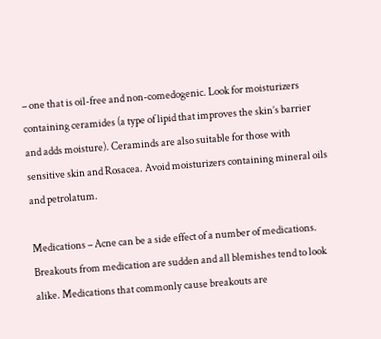– one that is oil-free and non-comedogenic. Look for moisturizers containing ceramides (a type of lipid that improves the skin’s barrier and adds moisture). Ceraminds are also suitable for those with sensitive skin and Rosacea. Avoid moisturizers containing mineral oils and petrolatum.

Medications – Acne can be a side effect of a number of medications. Breakouts from medication are sudden and all blemishes tend to look alike. Medications that commonly cause breakouts are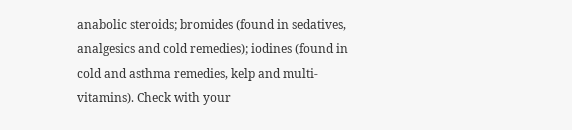anabolic steroids; bromides (found in sedatives, analgesics and cold remedies); iodines (found in cold and asthma remedies, kelp and multi-vitamins). Check with your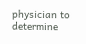physician to determine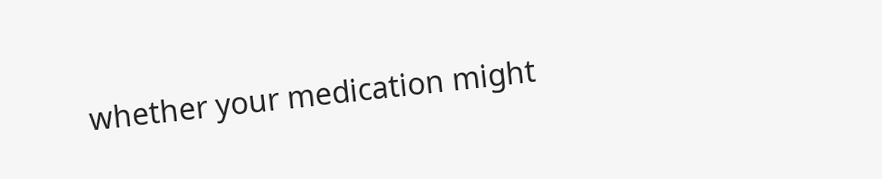whether your medication might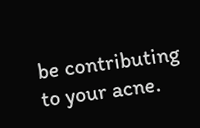be contributing to your acne.